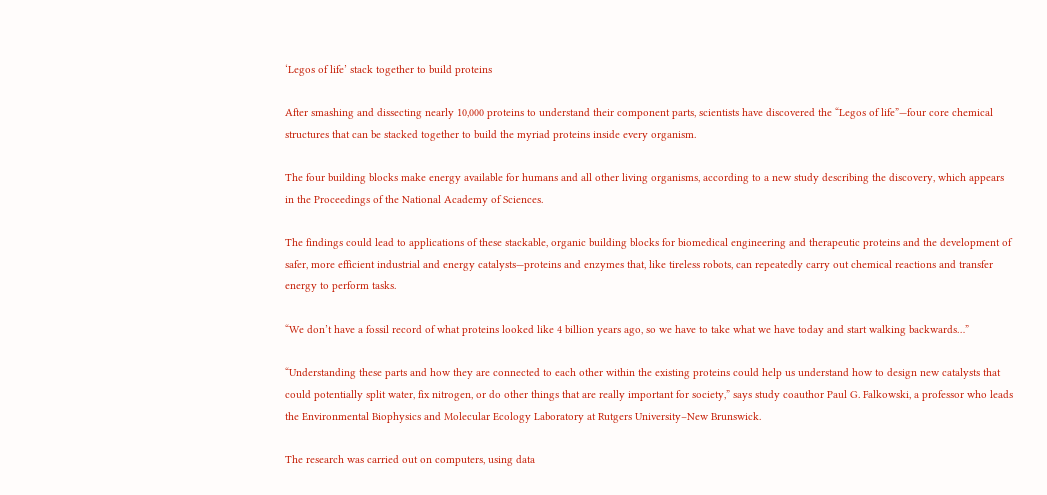‘Legos of life’ stack together to build proteins

After smashing and dissecting nearly 10,000 proteins to understand their component parts, scientists have discovered the “Legos of life”—four core chemical structures that can be stacked together to build the myriad proteins inside every organism.

The four building blocks make energy available for humans and all other living organisms, according to a new study describing the discovery, which appears in the Proceedings of the National Academy of Sciences.

The findings could lead to applications of these stackable, organic building blocks for biomedical engineering and therapeutic proteins and the development of safer, more efficient industrial and energy catalysts—proteins and enzymes that, like tireless robots, can repeatedly carry out chemical reactions and transfer energy to perform tasks.

“We don’t have a fossil record of what proteins looked like 4 billion years ago, so we have to take what we have today and start walking backwards…”

“Understanding these parts and how they are connected to each other within the existing proteins could help us understand how to design new catalysts that could potentially split water, fix nitrogen, or do other things that are really important for society,” says study coauthor Paul G. Falkowski, a professor who leads the Environmental Biophysics and Molecular Ecology Laboratory at Rutgers University–New Brunswick.

The research was carried out on computers, using data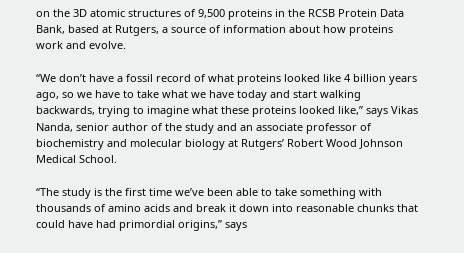on the 3D atomic structures of 9,500 proteins in the RCSB Protein Data Bank, based at Rutgers, a source of information about how proteins work and evolve.

“We don’t have a fossil record of what proteins looked like 4 billion years ago, so we have to take what we have today and start walking backwards, trying to imagine what these proteins looked like,” says Vikas Nanda, senior author of the study and an associate professor of biochemistry and molecular biology at Rutgers’ Robert Wood Johnson Medical School.

“The study is the first time we’ve been able to take something with thousands of amino acids and break it down into reasonable chunks that could have had primordial origins,” says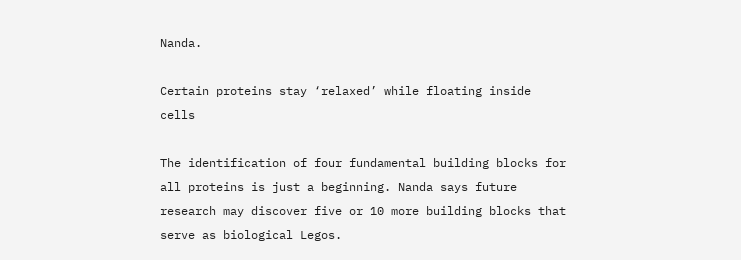Nanda.

Certain proteins stay ‘relaxed’ while floating inside cells

The identification of four fundamental building blocks for all proteins is just a beginning. Nanda says future research may discover five or 10 more building blocks that serve as biological Legos.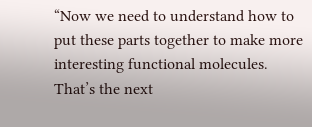“Now we need to understand how to put these parts together to make more interesting functional molecules. That’s the next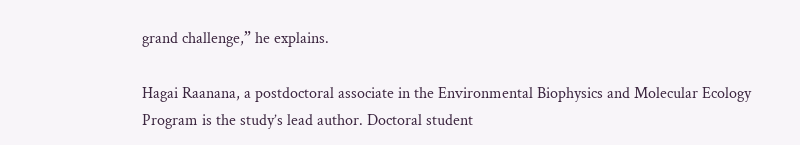grand challenge,” he explains.

Hagai Raanana, a postdoctoral associate in the Environmental Biophysics and Molecular Ecology Program is the study’s lead author. Doctoral student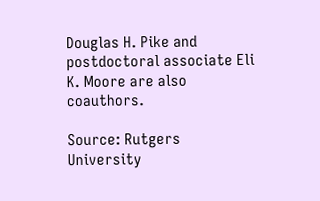Douglas H. Pike and postdoctoral associate Eli K. Moore are also coauthors.

Source: Rutgers University